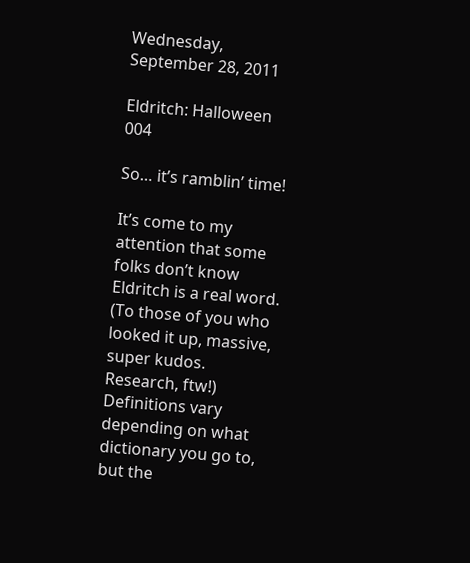Wednesday, September 28, 2011

Eldritch: Halloween 004

So… it’s ramblin’ time!

It’s come to my attention that some folks don’t know Eldritch is a real word. (To those of you who looked it up, massive, super kudos. Research, ftw!) Definitions vary depending on what dictionary you go to, but the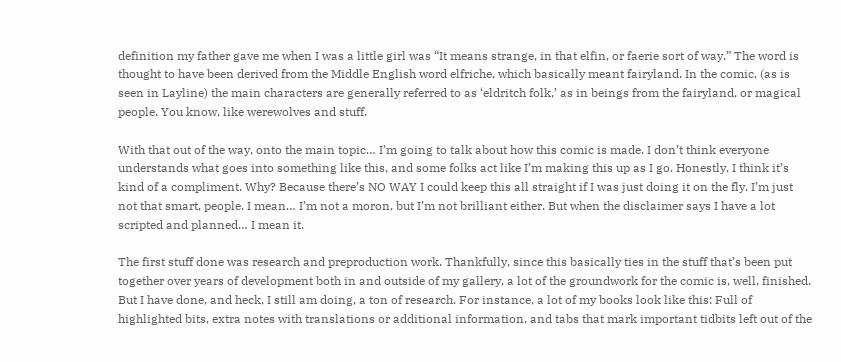definition my father gave me when I was a little girl was “It means strange, in that elfin, or faerie sort of way.” The word is thought to have been derived from the Middle English word elfriche, which basically meant fairyland. In the comic, (as is seen in Layline) the main characters are generally referred to as ‘eldritch folk,’ as in beings from the fairyland, or magical people. You know, like werewolves and stuff.

With that out of the way, onto the main topic… I’m going to talk about how this comic is made. I don’t think everyone understands what goes into something like this, and some folks act like I’m making this up as I go. Honestly, I think it’s kind of a compliment. Why? Because there’s NO WAY I could keep this all straight if I was just doing it on the fly. I’m just not that smart, people. I mean… I’m not a moron, but I’m not brilliant either. But when the disclaimer says I have a lot scripted and planned… I mean it.

The first stuff done was research and preproduction work. Thankfully, since this basically ties in the stuff that’s been put together over years of development both in and outside of my gallery, a lot of the groundwork for the comic is, well, finished. But I have done, and heck, I still am doing, a ton of research. For instance, a lot of my books look like this: Full of highlighted bits, extra notes with translations or additional information, and tabs that mark important tidbits left out of the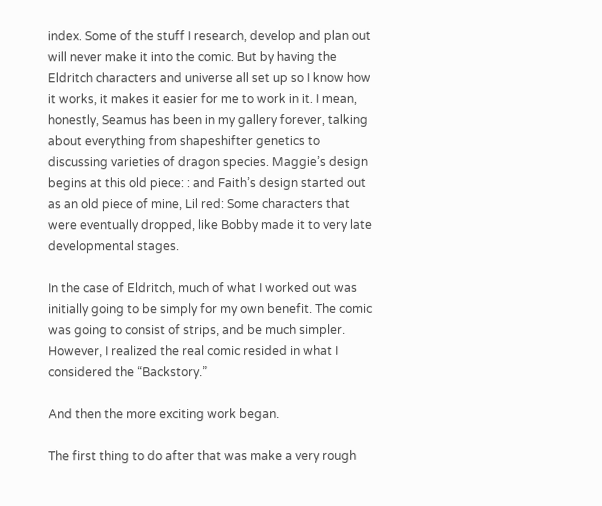index. Some of the stuff I research, develop and plan out will never make it into the comic. But by having the Eldritch characters and universe all set up so I know how it works, it makes it easier for me to work in it. I mean, honestly, Seamus has been in my gallery forever, talking about everything from shapeshifter genetics to discussing varieties of dragon species. Maggie’s design begins at this old piece: : and Faith’s design started out as an old piece of mine, Lil red: Some characters that were eventually dropped, like Bobby made it to very late developmental stages.

In the case of Eldritch, much of what I worked out was initially going to be simply for my own benefit. The comic was going to consist of strips, and be much simpler. However, I realized the real comic resided in what I considered the “Backstory.”

And then the more exciting work began.

The first thing to do after that was make a very rough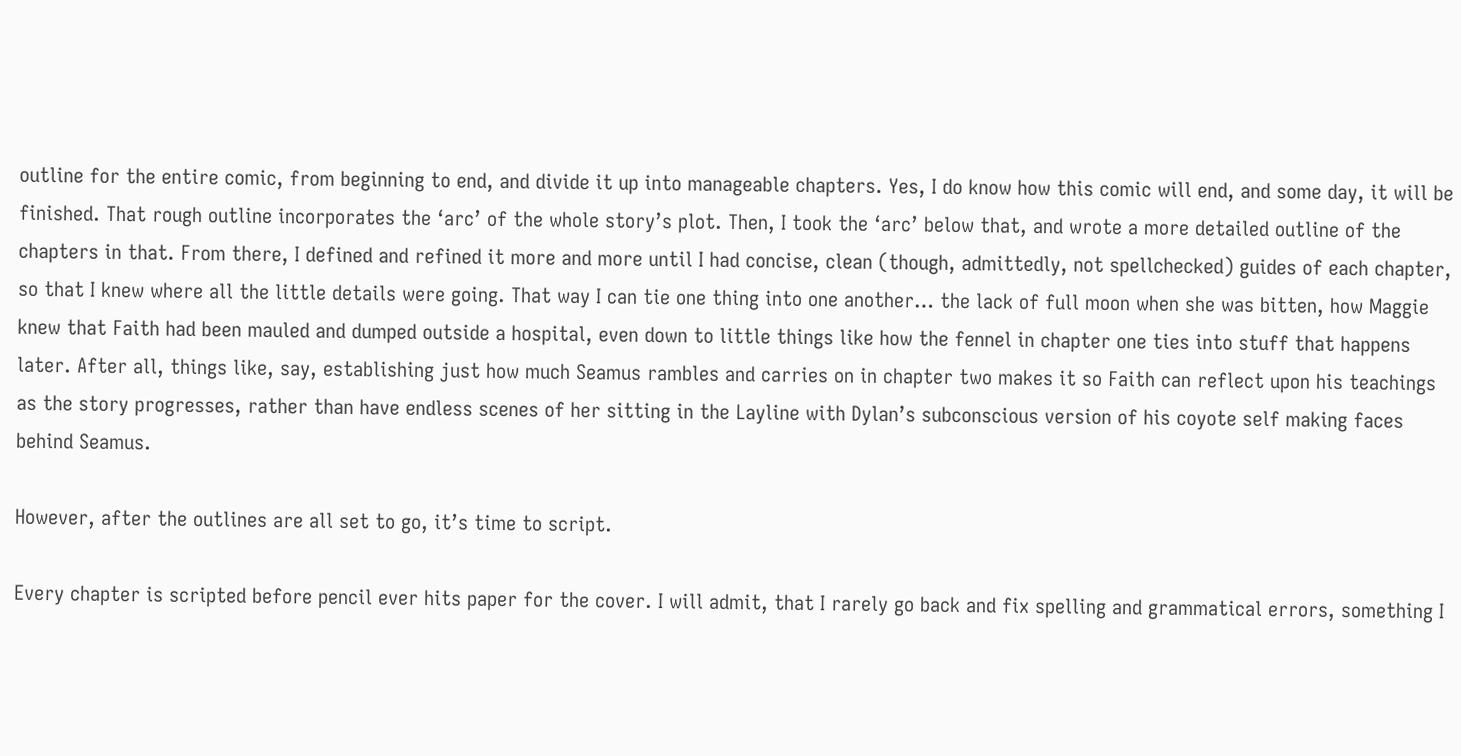outline for the entire comic, from beginning to end, and divide it up into manageable chapters. Yes, I do know how this comic will end, and some day, it will be finished. That rough outline incorporates the ‘arc’ of the whole story’s plot. Then, I took the ‘arc’ below that, and wrote a more detailed outline of the chapters in that. From there, I defined and refined it more and more until I had concise, clean (though, admittedly, not spellchecked) guides of each chapter, so that I knew where all the little details were going. That way I can tie one thing into one another… the lack of full moon when she was bitten, how Maggie knew that Faith had been mauled and dumped outside a hospital, even down to little things like how the fennel in chapter one ties into stuff that happens later. After all, things like, say, establishing just how much Seamus rambles and carries on in chapter two makes it so Faith can reflect upon his teachings as the story progresses, rather than have endless scenes of her sitting in the Layline with Dylan’s subconscious version of his coyote self making faces behind Seamus.

However, after the outlines are all set to go, it’s time to script.

Every chapter is scripted before pencil ever hits paper for the cover. I will admit, that I rarely go back and fix spelling and grammatical errors, something I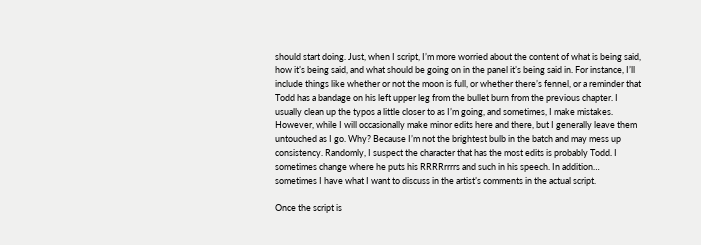should start doing. Just, when I script, I’m more worried about the content of what is being said, how it’s being said, and what should be going on in the panel it’s being said in. For instance, I’ll include things like whether or not the moon is full, or whether there’s fennel, or a reminder that Todd has a bandage on his left upper leg from the bullet burn from the previous chapter. I usually clean up the typos a little closer to as I’m going, and sometimes, I make mistakes. However, while I will occasionally make minor edits here and there, but I generally leave them untouched as I go. Why? Because I’m not the brightest bulb in the batch and may mess up consistency. Randomly, I suspect the character that has the most edits is probably Todd. I sometimes change where he puts his RRRRrrrrs and such in his speech. In addition… sometimes I have what I want to discuss in the artist’s comments in the actual script.

Once the script is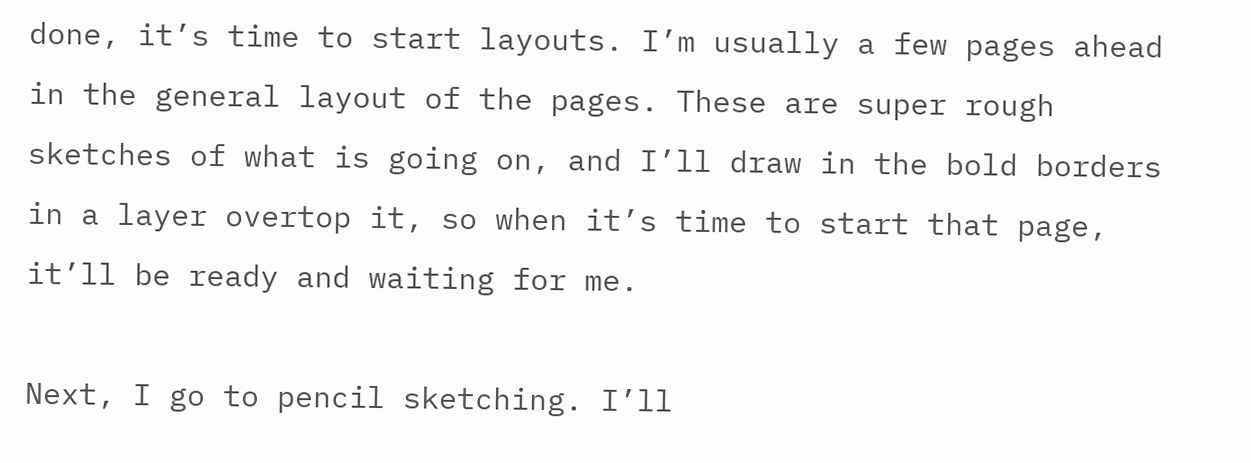done, it’s time to start layouts. I’m usually a few pages ahead in the general layout of the pages. These are super rough sketches of what is going on, and I’ll draw in the bold borders in a layer overtop it, so when it’s time to start that page, it’ll be ready and waiting for me.

Next, I go to pencil sketching. I’ll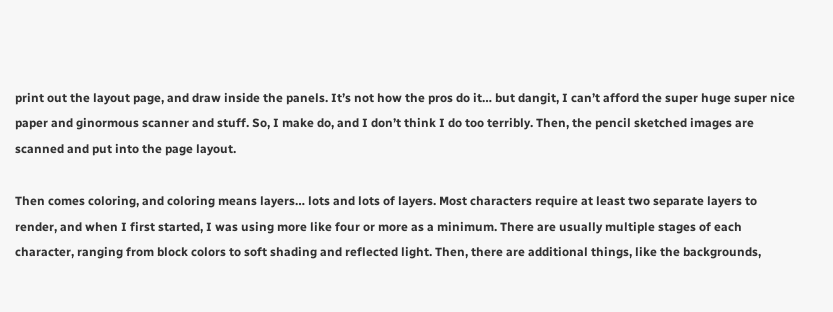print out the layout page, and draw inside the panels. It’s not how the pros do it… but dangit, I can’t afford the super huge super nice paper and ginormous scanner and stuff. So, I make do, and I don’t think I do too terribly. Then, the pencil sketched images are scanned and put into the page layout.

Then comes coloring, and coloring means layers… lots and lots of layers. Most characters require at least two separate layers to render, and when I first started, I was using more like four or more as a minimum. There are usually multiple stages of each character, ranging from block colors to soft shading and reflected light. Then, there are additional things, like the backgrounds,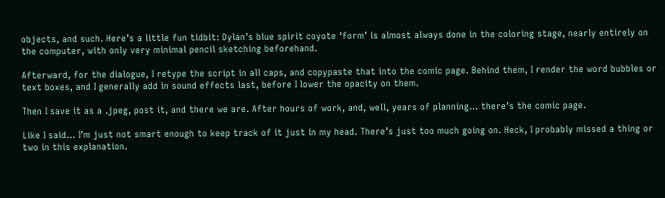objects, and such. Here’s a little fun tidbit: Dylan’s blue spirit coyote ‘form’ is almost always done in the coloring stage, nearly entirely on the computer, with only very minimal pencil sketching beforehand.

Afterward, for the dialogue, I retype the script in all caps, and copypaste that into the comic page. Behind them, I render the word bubbles or text boxes, and I generally add in sound effects last, before I lower the opacity on them.

Then I save it as a .jpeg, post it, and there we are. After hours of work, and, well, years of planning… there’s the comic page.

Like I said… I’m just not smart enough to keep track of it just in my head. There’s just too much going on. Heck, I probably missed a thing or two in this explanation.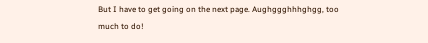But I have to get going on the next page. Aughggghhhghgg, too much to do!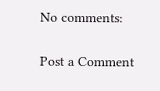No comments:

Post a Comment